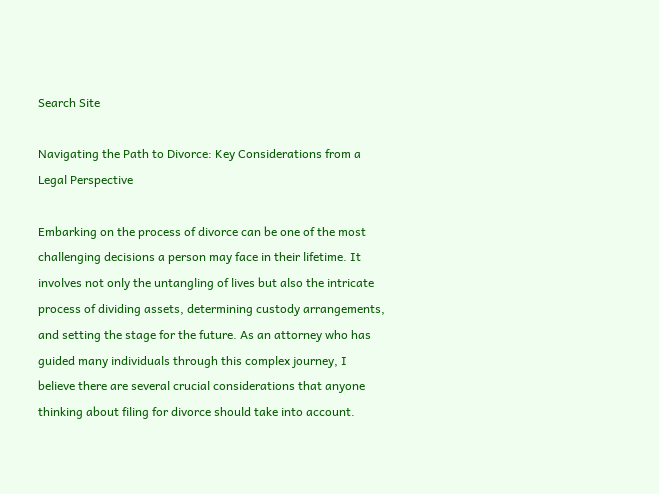Search Site

Navigating the Path to Divorce: Key Considerations from a Legal Perspective

Embarking on the process of divorce can be one of the most challenging decisions a person may face in their lifetime. It involves not only the untangling of lives but also the intricate process of dividing assets, determining custody arrangements, and setting the stage for the future. As an attorney who has guided many individuals through this complex journey, I believe there are several crucial considerations that anyone thinking about filing for divorce should take into account.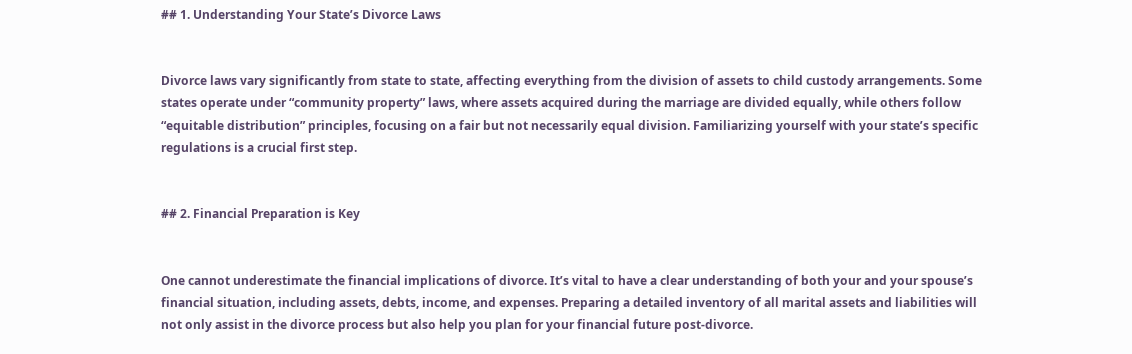## 1. Understanding Your State’s Divorce Laws


Divorce laws vary significantly from state to state, affecting everything from the division of assets to child custody arrangements. Some states operate under “community property” laws, where assets acquired during the marriage are divided equally, while others follow “equitable distribution” principles, focusing on a fair but not necessarily equal division. Familiarizing yourself with your state’s specific regulations is a crucial first step.


## 2. Financial Preparation is Key


One cannot underestimate the financial implications of divorce. It’s vital to have a clear understanding of both your and your spouse’s financial situation, including assets, debts, income, and expenses. Preparing a detailed inventory of all marital assets and liabilities will not only assist in the divorce process but also help you plan for your financial future post-divorce.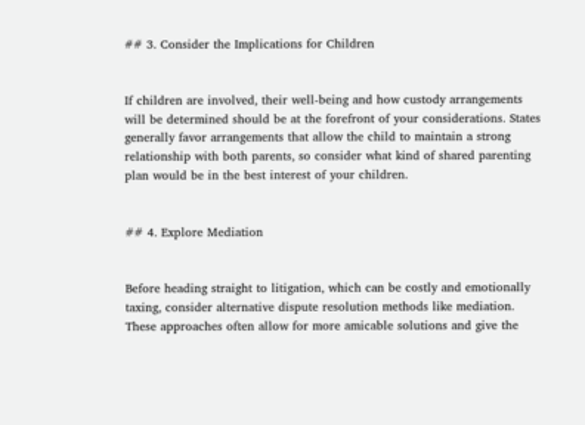## 3. Consider the Implications for Children


If children are involved, their well-being and how custody arrangements will be determined should be at the forefront of your considerations. States generally favor arrangements that allow the child to maintain a strong relationship with both parents, so consider what kind of shared parenting plan would be in the best interest of your children.


## 4. Explore Mediation


Before heading straight to litigation, which can be costly and emotionally taxing, consider alternative dispute resolution methods like mediation. These approaches often allow for more amicable solutions and give the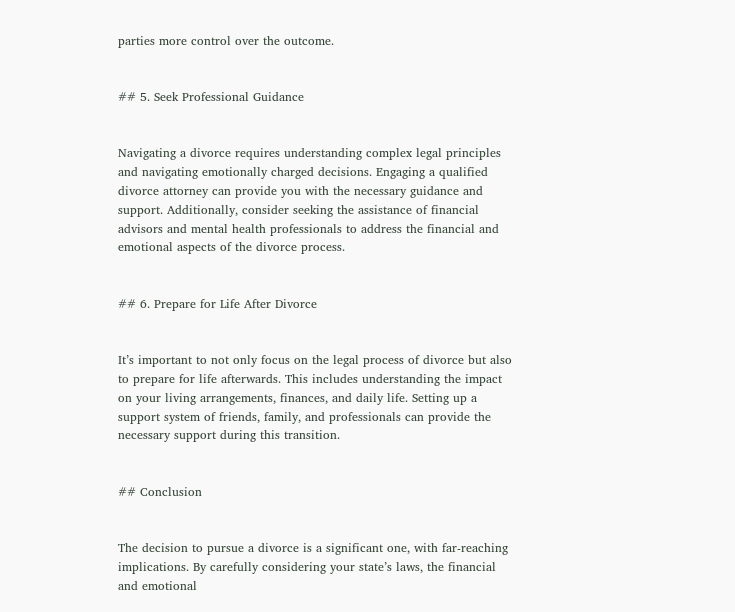parties more control over the outcome.


## 5. Seek Professional Guidance


Navigating a divorce requires understanding complex legal principles and navigating emotionally charged decisions. Engaging a qualified divorce attorney can provide you with the necessary guidance and support. Additionally, consider seeking the assistance of financial advisors and mental health professionals to address the financial and emotional aspects of the divorce process.


## 6. Prepare for Life After Divorce


It’s important to not only focus on the legal process of divorce but also to prepare for life afterwards. This includes understanding the impact on your living arrangements, finances, and daily life. Setting up a support system of friends, family, and professionals can provide the necessary support during this transition.


## Conclusion


The decision to pursue a divorce is a significant one, with far-reaching implications. By carefully considering your state’s laws, the financial and emotional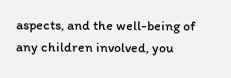aspects, and the well-being of any children involved, you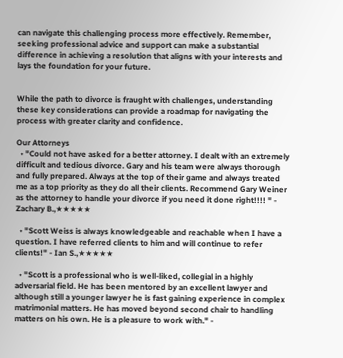can navigate this challenging process more effectively. Remember, seeking professional advice and support can make a substantial difference in achieving a resolution that aligns with your interests and lays the foundation for your future.


While the path to divorce is fraught with challenges, understanding these key considerations can provide a roadmap for navigating the process with greater clarity and confidence.

Our Attorneys
  • "Could not have asked for a better attorney. I dealt with an extremely difficult and tedious divorce. Gary and his team were always thorough and fully prepared. Always at the top of their game and always treated me as a top priority as they do all their clients. Recommend Gary Weiner as the attorney to handle your divorce if you need it done right!!!! " - Zachary B.,★★★★★

  • "Scott Weiss is always knowledgeable and reachable when I have a question. I have referred clients to him and will continue to refer clients!" - Ian S.,★★★★★

  • "Scott is a professional who is well-liked, collegial in a highly adversarial field. He has been mentored by an excellent lawyer and although still a younger lawyer he is fast gaining experience in complex matrimonial matters. He has moved beyond second chair to handling matters on his own. He is a pleasure to work with." -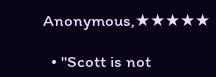Anonymous,★★★★★

  • "Scott is not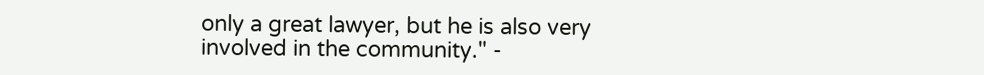only a great lawyer, but he is also very involved in the community." -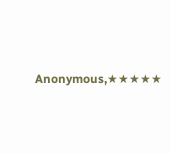Anonymous,★★★★★